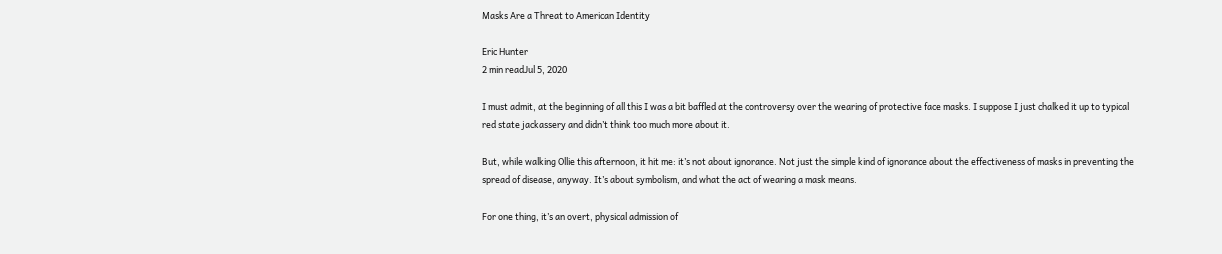Masks Are a Threat to American Identity

Eric Hunter
2 min readJul 5, 2020

I must admit, at the beginning of all this I was a bit baffled at the controversy over the wearing of protective face masks. I suppose I just chalked it up to typical red state jackassery and didn’t think too much more about it.

But, while walking Ollie this afternoon, it hit me: it’s not about ignorance. Not just the simple kind of ignorance about the effectiveness of masks in preventing the spread of disease, anyway. It’s about symbolism, and what the act of wearing a mask means.

For one thing, it’s an overt, physical admission of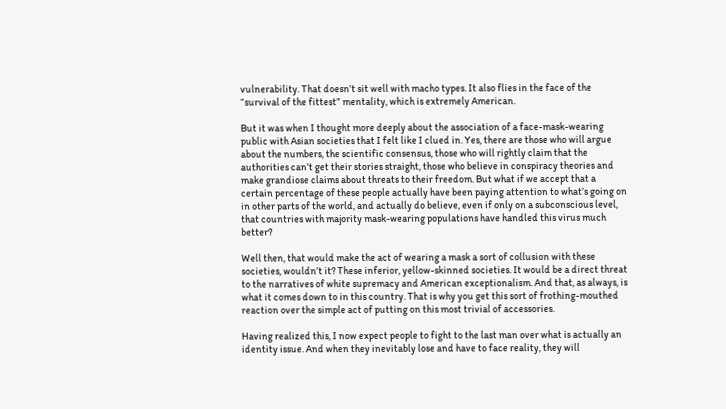vulnerability. That doesn’t sit well with macho types. It also flies in the face of the “survival of the fittest” mentality, which is extremely American.

But it was when I thought more deeply about the association of a face-mask-wearing public with Asian societies that I felt like I clued in. Yes, there are those who will argue about the numbers, the scientific consensus, those who will rightly claim that the authorities can’t get their stories straight, those who believe in conspiracy theories and make grandiose claims about threats to their freedom. But what if we accept that a certain percentage of these people actually have been paying attention to what’s going on in other parts of the world, and actually do believe, even if only on a subconscious level, that countries with majority mask-wearing populations have handled this virus much better?

Well then, that would make the act of wearing a mask a sort of collusion with these societies, wouldn’t it? These inferior, yellow-skinned societies. It would be a direct threat to the narratives of white supremacy and American exceptionalism. And that, as always, is what it comes down to in this country. That is why you get this sort of frothing-mouthed reaction over the simple act of putting on this most trivial of accessories.

Having realized this, I now expect people to fight to the last man over what is actually an identity issue. And when they inevitably lose and have to face reality, they will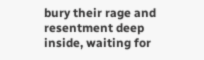bury their rage and resentment deep inside, waiting for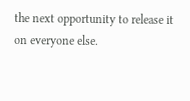the next opportunity to release it on everyone else.